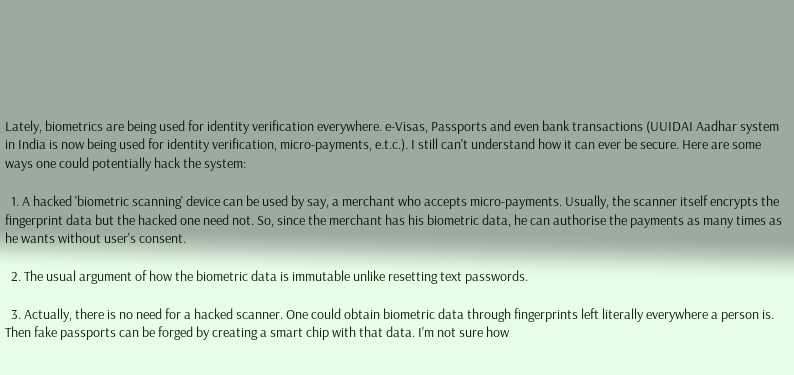Lately, biometrics are being used for identity verification everywhere. e-Visas, Passports and even bank transactions (UUIDAI Aadhar system in India is now being used for identity verification, micro-payments, e.t.c.). I still can't understand how it can ever be secure. Here are some ways one could potentially hack the system:

  1. A hacked 'biometric scanning' device can be used by say, a merchant who accepts micro-payments. Usually, the scanner itself encrypts the fingerprint data but the hacked one need not. So, since the merchant has his biometric data, he can authorise the payments as many times as he wants without user's consent.

  2. The usual argument of how the biometric data is immutable unlike resetting text passwords.

  3. Actually, there is no need for a hacked scanner. One could obtain biometric data through fingerprints left literally everywhere a person is. Then fake passports can be forged by creating a smart chip with that data. I'm not sure how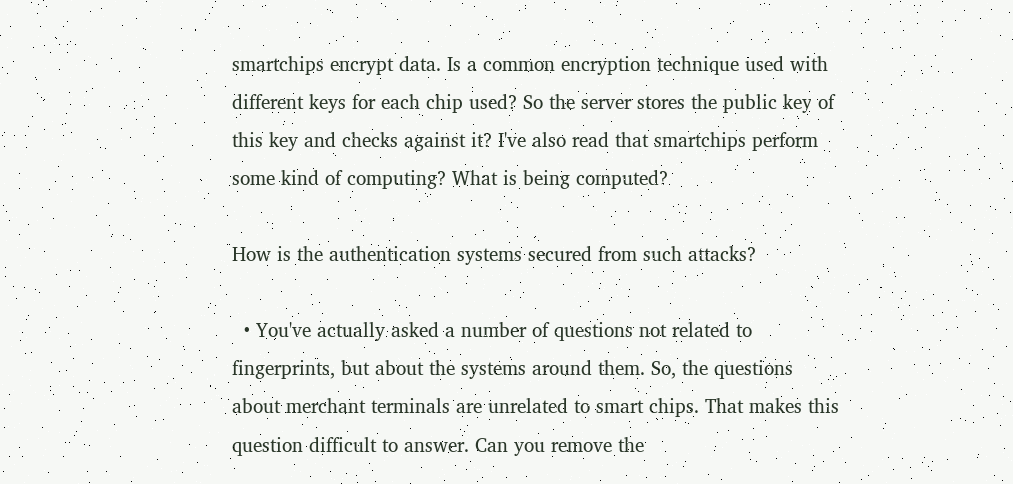smartchips encrypt data. Is a common encryption technique used with different keys for each chip used? So the server stores the public key of this key and checks against it? I've also read that smartchips perform some kind of computing? What is being computed?

How is the authentication systems secured from such attacks?

  • You've actually asked a number of questions not related to fingerprints, but about the systems around them. So, the questions about merchant terminals are unrelated to smart chips. That makes this question difficult to answer. Can you remove the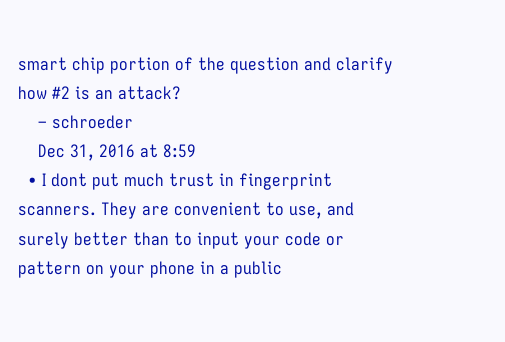smart chip portion of the question and clarify how #2 is an attack?
    – schroeder
    Dec 31, 2016 at 8:59
  • I dont put much trust in fingerprint scanners. They are convenient to use, and surely better than to input your code or pattern on your phone in a public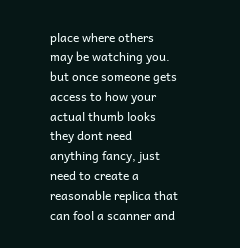place where others may be watching you. but once someone gets access to how your actual thumb looks they dont need anything fancy, just need to create a reasonable replica that can fool a scanner and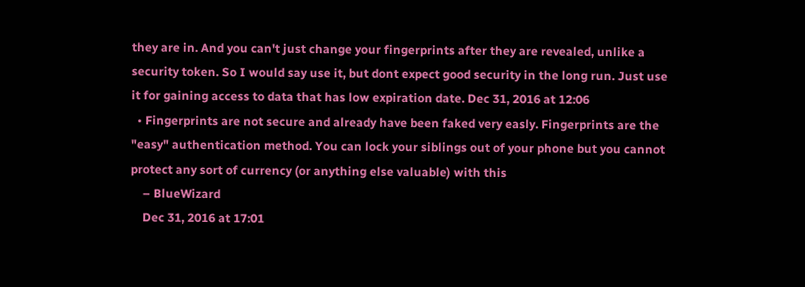they are in. And you can't just change your fingerprints after they are revealed, unlike a security token. So I would say use it, but dont expect good security in the long run. Just use it for gaining access to data that has low expiration date. Dec 31, 2016 at 12:06
  • Fingerprints are not secure and already have been faked very easly. Fingerprints are the "easy" authentication method. You can lock your siblings out of your phone but you cannot protect any sort of currency (or anything else valuable) with this
    – BlueWizard
    Dec 31, 2016 at 17:01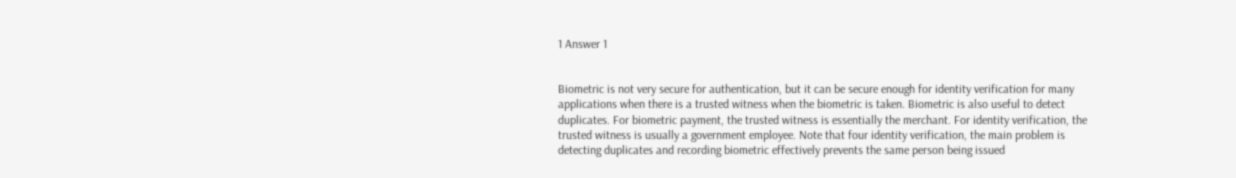1 Answer 1


Biometric is not very secure for authentication, but it can be secure enough for identity verification for many applications when there is a trusted witness when the biometric is taken. Biometric is also useful to detect duplicates. For biometric payment, the trusted witness is essentially the merchant. For identity verification, the trusted witness is usually a government employee. Note that four identity verification, the main problem is detecting duplicates and recording biometric effectively prevents the same person being issued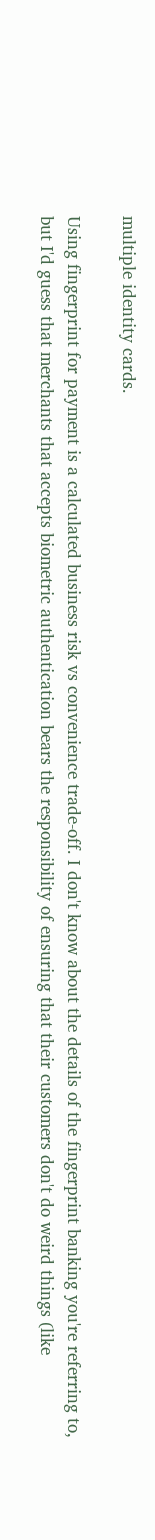multiple identity cards.

Using fingerprint for payment is a calculated business risk vs convenience trade-off. I don't know about the details of the fingerprint banking you're referring to, but I'd guess that merchants that accepts biometric authentication bears the responsibility of ensuring that their customers don't do weird things (like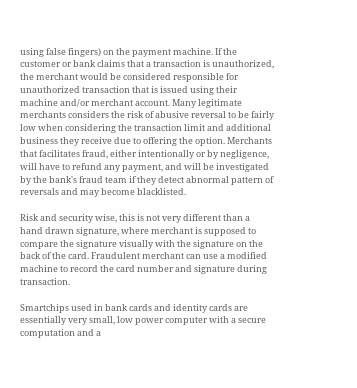using false fingers) on the payment machine. If the customer or bank claims that a transaction is unauthorized, the merchant would be considered responsible for unauthorized transaction that is issued using their machine and/or merchant account. Many legitimate merchants considers the risk of abusive reversal to be fairly low when considering the transaction limit and additional business they receive due to offering the option. Merchants that facilitates fraud, either intentionally or by negligence, will have to refund any payment, and will be investigated by the bank's fraud team if they detect abnormal pattern of reversals and may become blacklisted.

Risk and security wise, this is not very different than a hand drawn signature, where merchant is supposed to compare the signature visually with the signature on the back of the card. Fraudulent merchant can use a modified machine to record the card number and signature during transaction.

Smartchips used in bank cards and identity cards are essentially very small, low power computer with a secure computation and a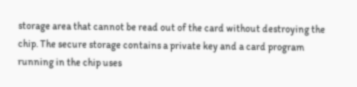storage area that cannot be read out of the card without destroying the chip. The secure storage contains a private key and a card program running in the chip uses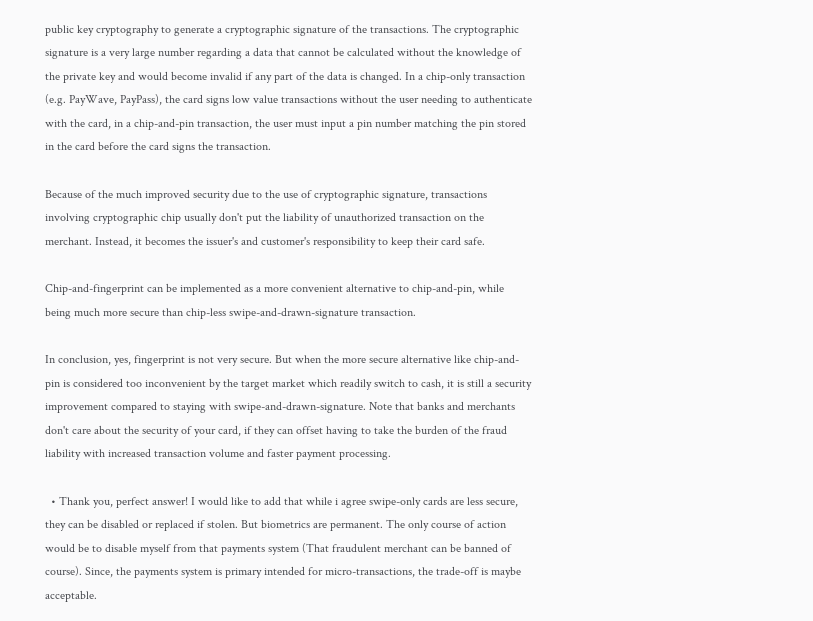public key cryptography to generate a cryptographic signature of the transactions. The cryptographic signature is a very large number regarding a data that cannot be calculated without the knowledge of the private key and would become invalid if any part of the data is changed. In a chip-only transaction (e.g. PayWave, PayPass), the card signs low value transactions without the user needing to authenticate with the card, in a chip-and-pin transaction, the user must input a pin number matching the pin stored in the card before the card signs the transaction.

Because of the much improved security due to the use of cryptographic signature, transactions involving cryptographic chip usually don't put the liability of unauthorized transaction on the merchant. Instead, it becomes the issuer's and customer's responsibility to keep their card safe.

Chip-and-fingerprint can be implemented as a more convenient alternative to chip-and-pin, while being much more secure than chip-less swipe-and-drawn-signature transaction.

In conclusion, yes, fingerprint is not very secure. But when the more secure alternative like chip-and-pin is considered too inconvenient by the target market which readily switch to cash, it is still a security improvement compared to staying with swipe-and-drawn-signature. Note that banks and merchants don't care about the security of your card, if they can offset having to take the burden of the fraud liability with increased transaction volume and faster payment processing.

  • Thank you, perfect answer! I would like to add that while i agree swipe-only cards are less secure, they can be disabled or replaced if stolen. But biometrics are permanent. The only course of action would be to disable myself from that payments system (That fraudulent merchant can be banned of course). Since, the payments system is primary intended for micro-transactions, the trade-off is maybe acceptable.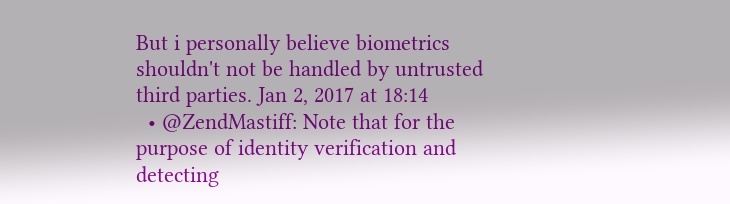But i personally believe biometrics shouldn't not be handled by untrusted third parties. Jan 2, 2017 at 18:14
  • @ZendMastiff: Note that for the purpose of identity verification and detecting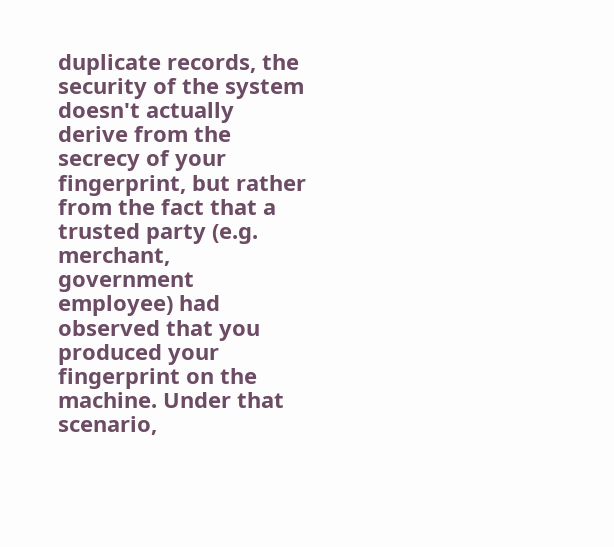duplicate records, the security of the system doesn't actually derive from the secrecy of your fingerprint, but rather from the fact that a trusted party (e.g. merchant, government employee) had observed that you produced your fingerprint on the machine. Under that scenario,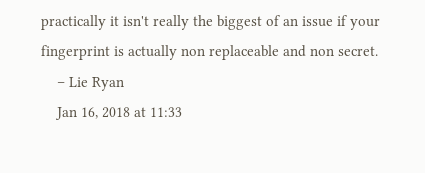practically it isn't really the biggest of an issue if your fingerprint is actually non replaceable and non secret.
    – Lie Ryan
    Jan 16, 2018 at 11:33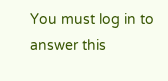You must log in to answer this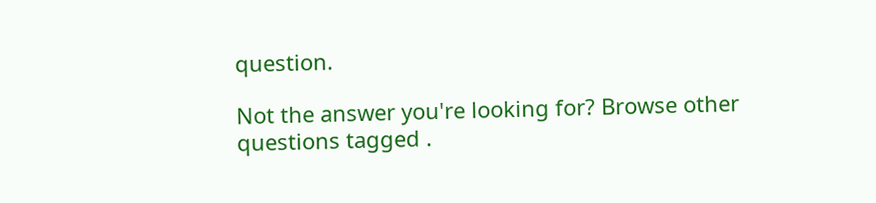question.

Not the answer you're looking for? Browse other questions tagged .